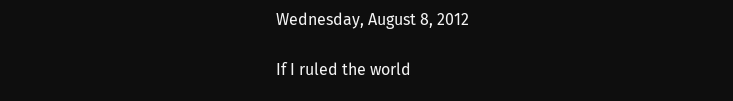Wednesday, August 8, 2012

If I ruled the world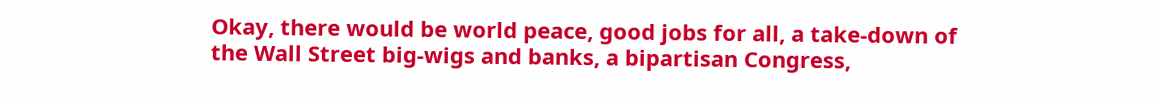Okay, there would be world peace, good jobs for all, a take-down of the Wall Street big-wigs and banks, a bipartisan Congress,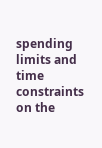spending limits and time constraints on the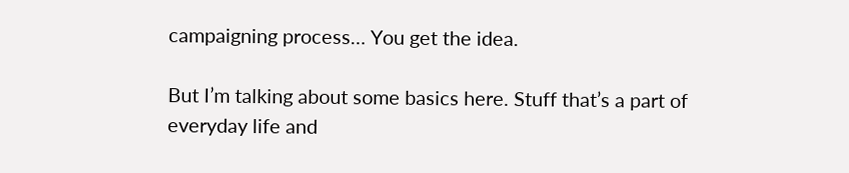campaigning process… You get the idea.

But I’m talking about some basics here. Stuff that’s a part of everyday life and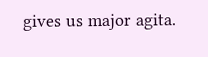gives us major agita.